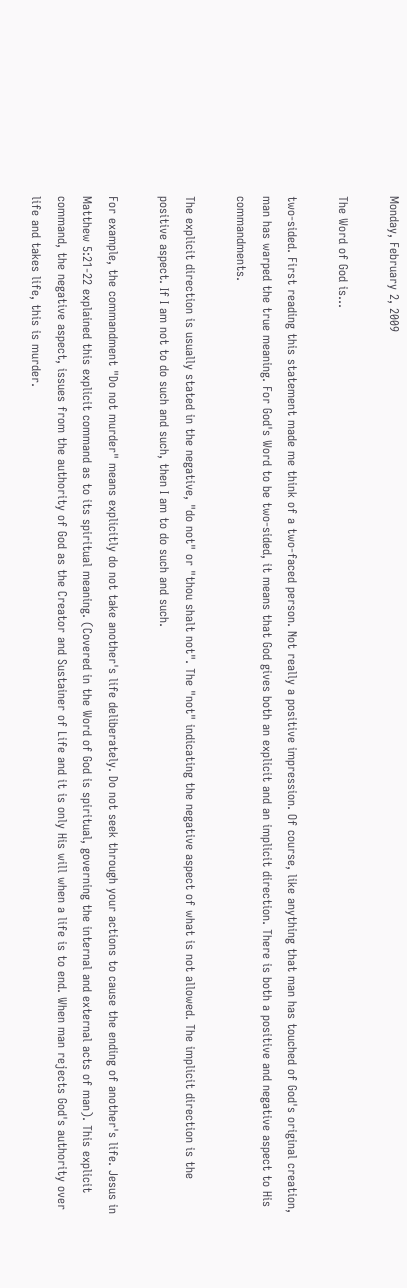Monday, February 2, 2009

The Word of God is...

two-sided. First reading this statement made me think of a two-faced person. Not really a positive impression. Of course, like anything that man has touched of God's original creation, man has warped the true meaning. For God's Word to be two-sided, it means that God gives both an explicit and an implicit direction. There is both a positive and negative aspect to His commandments.

The explicit direction is usually stated in the negative, "do not" or "thou shalt not". The "not" indicating the negative aspect of what is not allowed. The implicit direction is the positive aspect. If I am not to do such and such, then I am to do such and such.

For example, the commandment "Do not murder" means explicitly do not take another's life deliberately. Do not seek through your actions to cause the ending of another's life. Jesus in Matthew 5:21-22 explained this explicit command as to its spiritual meaning. (Covered in the Word of God is spiritual, governing the internal and external acts of man). This explicit command, the negative aspect, issues from the authority of God as the Creator and Sustainer of Life and it is only His will when a life is to end. When man rejects God's authority over life and takes life, this is murder.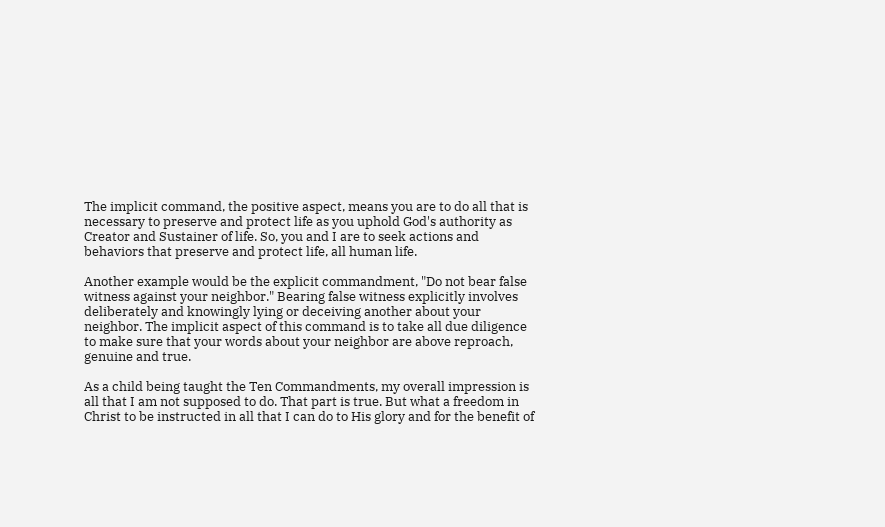The implicit command, the positive aspect, means you are to do all that is necessary to preserve and protect life as you uphold God's authority as Creator and Sustainer of life. So, you and I are to seek actions and behaviors that preserve and protect life, all human life.

Another example would be the explicit commandment, "Do not bear false witness against your neighbor." Bearing false witness explicitly involves deliberately and knowingly lying or deceiving another about your neighbor. The implicit aspect of this command is to take all due diligence to make sure that your words about your neighbor are above reproach, genuine and true.

As a child being taught the Ten Commandments, my overall impression is all that I am not supposed to do. That part is true. But what a freedom in Christ to be instructed in all that I can do to His glory and for the benefit of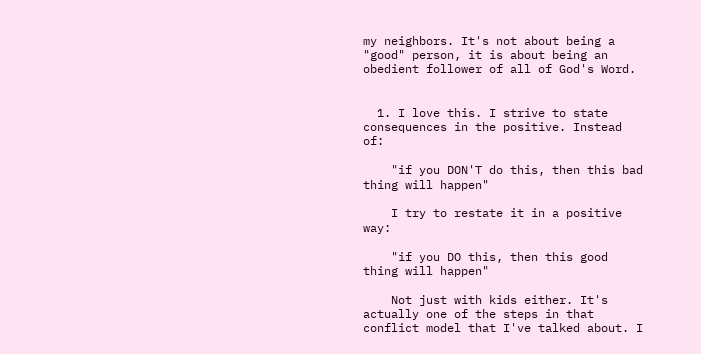my neighbors. It's not about being a "good" person, it is about being an obedient follower of all of God's Word.


  1. I love this. I strive to state consequences in the positive. Instead of:

    "if you DON'T do this, then this bad thing will happen"

    I try to restate it in a positive way:

    "if you DO this, then this good thing will happen"

    Not just with kids either. It's actually one of the steps in that conflict model that I've talked about. I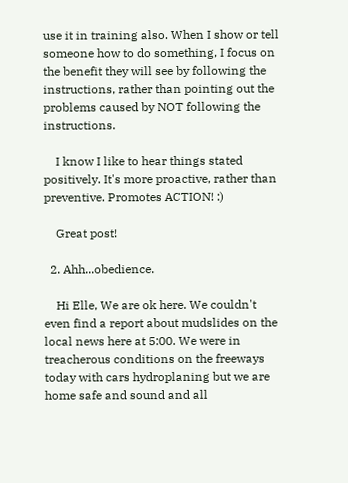use it in training also. When I show or tell someone how to do something, I focus on the benefit they will see by following the instructions, rather than pointing out the problems caused by NOT following the instructions.

    I know I like to hear things stated positively. It's more proactive, rather than preventive. Promotes ACTION! :)

    Great post!

  2. Ahh...obedience.

    Hi Elle, We are ok here. We couldn't even find a report about mudslides on the local news here at 5:00. We were in treacherous conditions on the freeways today with cars hydroplaning but we are home safe and sound and all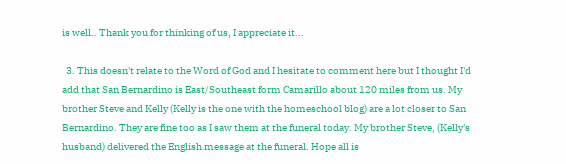is well.. Thank you for thinking of us, I appreciate it...

  3. This doesn't relate to the Word of God and I hesitate to comment here but I thought I'd add that San Bernardino is East/Southeast form Camarillo about 120 miles from us. My brother Steve and Kelly (Kelly is the one with the homeschool blog) are a lot closer to San Bernardino. They are fine too as I saw them at the funeral today. My brother Steve, (Kelly's husband) delivered the English message at the funeral. Hope all is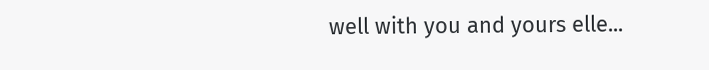well with you and yours elle...